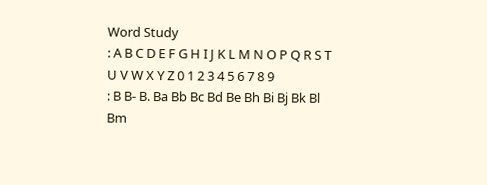Word Study
: A B C D E F G H I J K L M N O P Q R S T U V W X Y Z 0 1 2 3 4 5 6 7 8 9
: B B- B. Ba Bb Bc Bd Be Bh Bi Bj Bk Bl Bm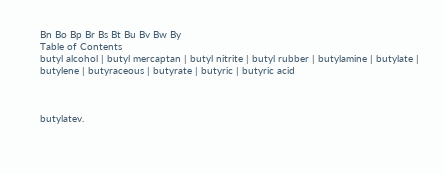Bn Bo Bp Br Bs Bt Bu Bv Bw By
Table of Contents
butyl alcohol | butyl mercaptan | butyl nitrite | butyl rubber | butylamine | butylate | butylene | butyraceous | butyrate | butyric | butyric acid



butylatev.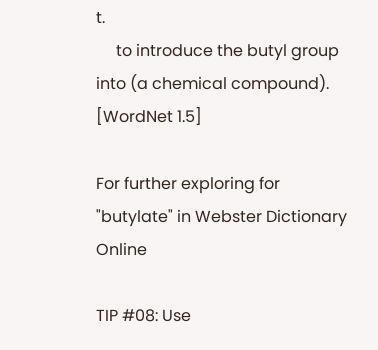t.
     to introduce the butyl group into (a chemical compound).  [WordNet 1.5]

For further exploring for "butylate" in Webster Dictionary Online

TIP #08: Use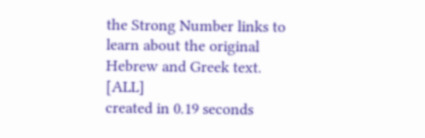the Strong Number links to learn about the original Hebrew and Greek text. [ALL]
created in 0.19 seconds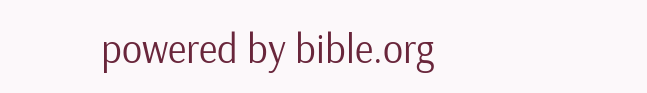powered by bible.org